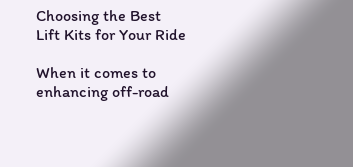Choosing the Best Lift Kits for Your Ride

When it comes to enhancing off-road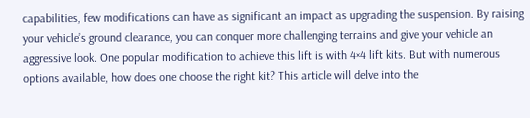capabilities, few modifications can have as significant an impact as upgrading the suspension. By raising your vehicle’s ground clearance, you can conquer more challenging terrains and give your vehicle an aggressive look. One popular modification to achieve this lift is with 4×4 lift kits. But with numerous options available, how does one choose the right kit? This article will delve into the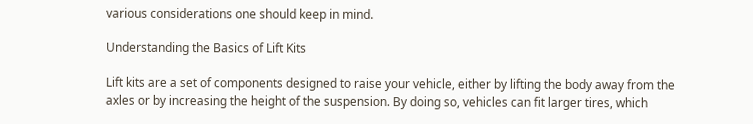various considerations one should keep in mind.

Understanding the Basics of Lift Kits

Lift kits are a set of components designed to raise your vehicle, either by lifting the body away from the axles or by increasing the height of the suspension. By doing so, vehicles can fit larger tires, which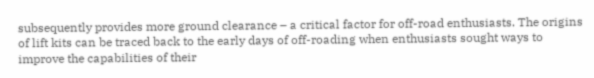subsequently provides more ground clearance – a critical factor for off-road enthusiasts. The origins of lift kits can be traced back to the early days of off-roading when enthusiasts sought ways to improve the capabilities of their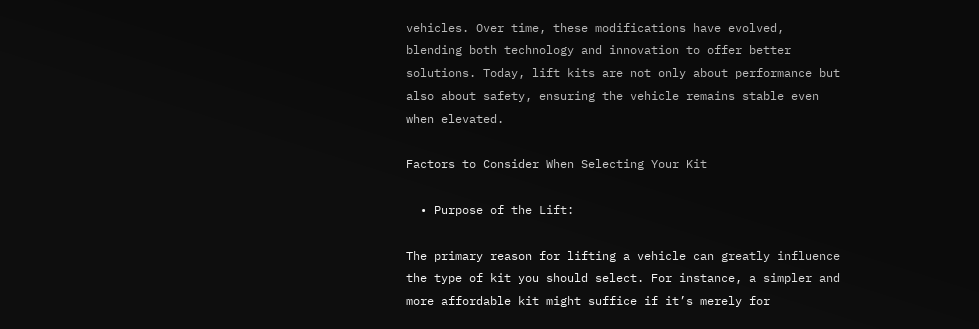vehicles. Over time, these modifications have evolved, blending both technology and innovation to offer better solutions. Today, lift kits are not only about performance but also about safety, ensuring the vehicle remains stable even when elevated.

Factors to Consider When Selecting Your Kit

  • Purpose of the Lift:

The primary reason for lifting a vehicle can greatly influence the type of kit you should select. For instance, a simpler and more affordable kit might suffice if it’s merely for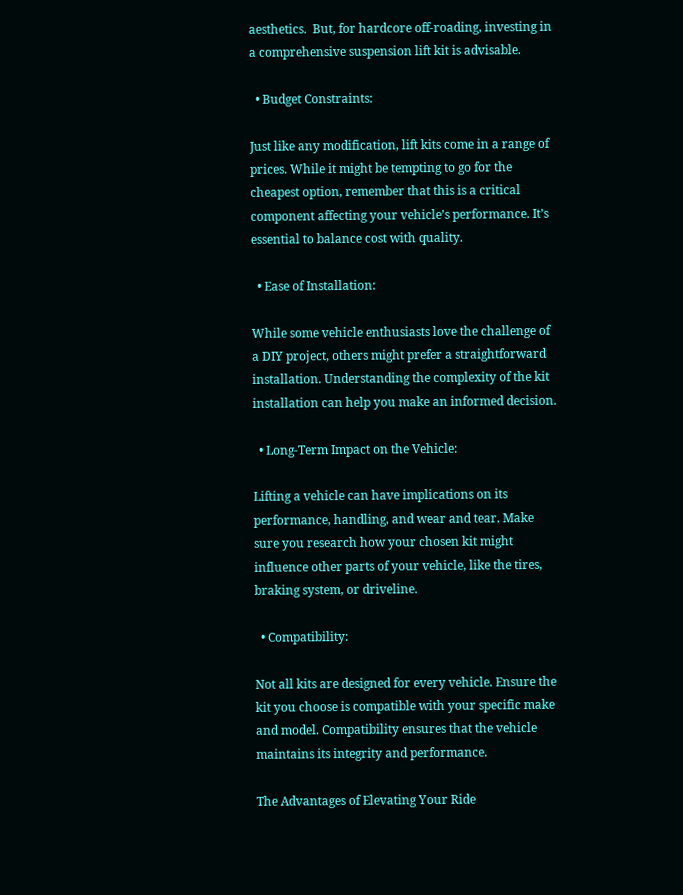aesthetics.  But, for hardcore off-roading, investing in a comprehensive suspension lift kit is advisable.

  • Budget Constraints:

Just like any modification, lift kits come in a range of prices. While it might be tempting to go for the cheapest option, remember that this is a critical component affecting your vehicle’s performance. It’s essential to balance cost with quality.

  • Ease of Installation:

While some vehicle enthusiasts love the challenge of a DIY project, others might prefer a straightforward installation. Understanding the complexity of the kit installation can help you make an informed decision.

  • Long-Term Impact on the Vehicle:

Lifting a vehicle can have implications on its performance, handling, and wear and tear. Make sure you research how your chosen kit might influence other parts of your vehicle, like the tires, braking system, or driveline.

  • Compatibility:

Not all kits are designed for every vehicle. Ensure the kit you choose is compatible with your specific make and model. Compatibility ensures that the vehicle maintains its integrity and performance.

The Advantages of Elevating Your Ride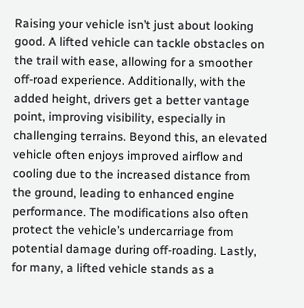Raising your vehicle isn’t just about looking good. A lifted vehicle can tackle obstacles on the trail with ease, allowing for a smoother off-road experience. Additionally, with the added height, drivers get a better vantage point, improving visibility, especially in challenging terrains. Beyond this, an elevated vehicle often enjoys improved airflow and cooling due to the increased distance from the ground, leading to enhanced engine performance. The modifications also often protect the vehicle’s undercarriage from potential damage during off-roading. Lastly, for many, a lifted vehicle stands as a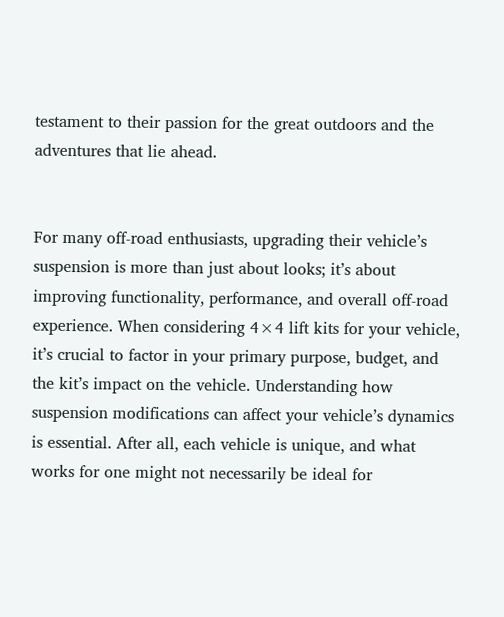testament to their passion for the great outdoors and the adventures that lie ahead.


For many off-road enthusiasts, upgrading their vehicle’s suspension is more than just about looks; it’s about improving functionality, performance, and overall off-road experience. When considering 4×4 lift kits for your vehicle, it’s crucial to factor in your primary purpose, budget, and the kit’s impact on the vehicle. Understanding how suspension modifications can affect your vehicle’s dynamics is essential. After all, each vehicle is unique, and what works for one might not necessarily be ideal for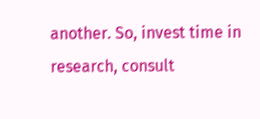another. So, invest time in research, consult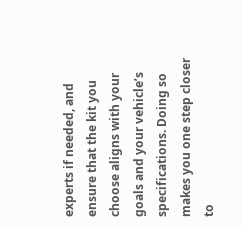experts if needed, and ensure that the kit you choose aligns with your goals and your vehicle’s specifications. Doing so makes you one step closer to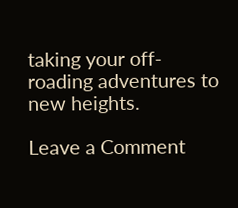taking your off-roading adventures to new heights.

Leave a Comment